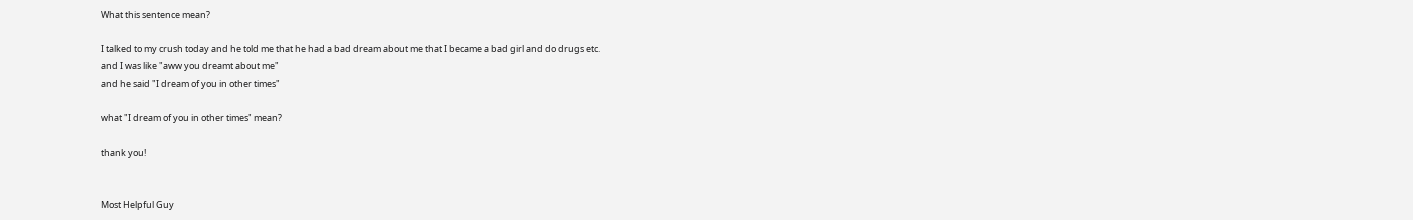What this sentence mean?

I talked to my crush today and he told me that he had a bad dream about me that I became a bad girl and do drugs etc.
and I was like "aww you dreamt about me"
and he said "I dream of you in other times"

what "I dream of you in other times" mean?

thank you!


Most Helpful Guy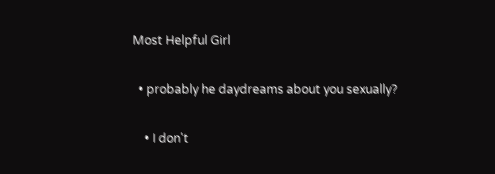Most Helpful Girl

  • probably he daydreams about you sexually?

    • I don't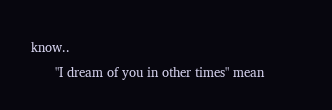know..
      "I dream of you in other times" mean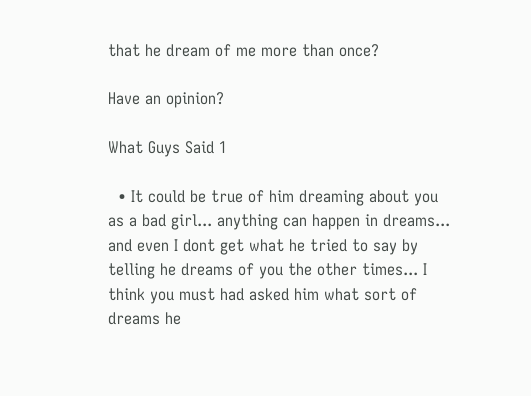that he dream of me more than once?

Have an opinion?

What Guys Said 1

  • It could be true of him dreaming about you as a bad girl... anything can happen in dreams... and even I dont get what he tried to say by telling he dreams of you the other times... I think you must had asked him what sort of dreams he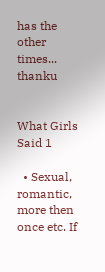has the other times... thanku


What Girls Said 1

  • Sexual, romantic, more then once etc. If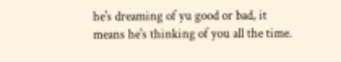he's dreaming of yu good or bad, it means he's thinking of you all the time.